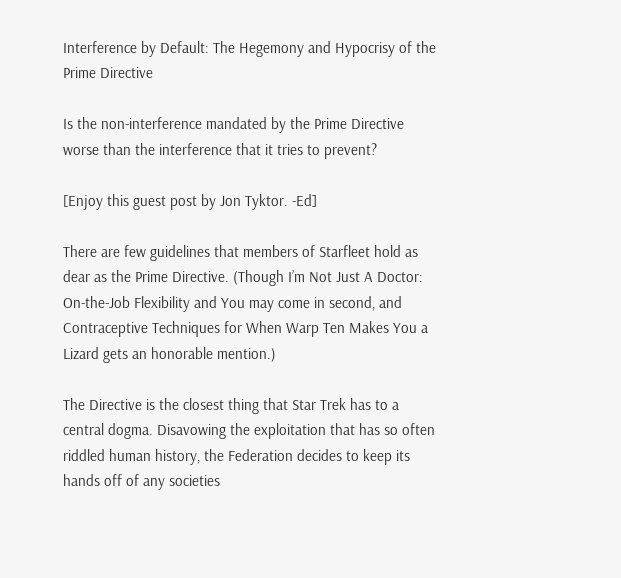Interference by Default: The Hegemony and Hypocrisy of the Prime Directive

Is the non-interference mandated by the Prime Directive worse than the interference that it tries to prevent?

[Enjoy this guest post by Jon Tyktor. -Ed]

There are few guidelines that members of Starfleet hold as dear as the Prime Directive. (Though I’m Not Just A Doctor: On-the-Job Flexibility and You may come in second, and Contraceptive Techniques for When Warp Ten Makes You a Lizard gets an honorable mention.)

The Directive is the closest thing that Star Trek has to a central dogma. Disavowing the exploitation that has so often riddled human history, the Federation decides to keep its hands off of any societies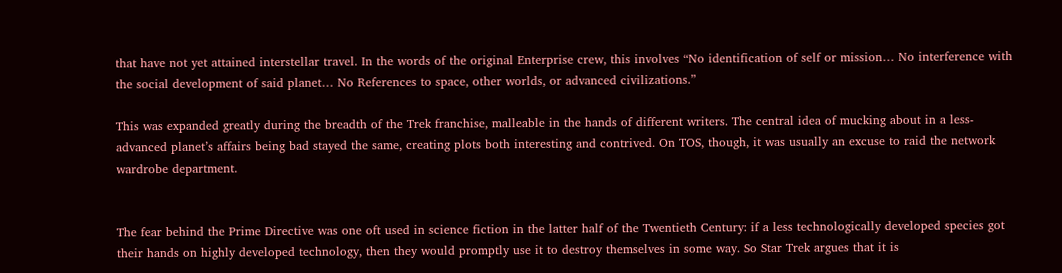that have not yet attained interstellar travel. In the words of the original Enterprise crew, this involves “No identification of self or mission… No interference with the social development of said planet… No References to space, other worlds, or advanced civilizations.”

This was expanded greatly during the breadth of the Trek franchise, malleable in the hands of different writers. The central idea of mucking about in a less-advanced planet’s affairs being bad stayed the same, creating plots both interesting and contrived. On TOS, though, it was usually an excuse to raid the network wardrobe department.


The fear behind the Prime Directive was one oft used in science fiction in the latter half of the Twentieth Century: if a less technologically developed species got their hands on highly developed technology, then they would promptly use it to destroy themselves in some way. So Star Trek argues that it is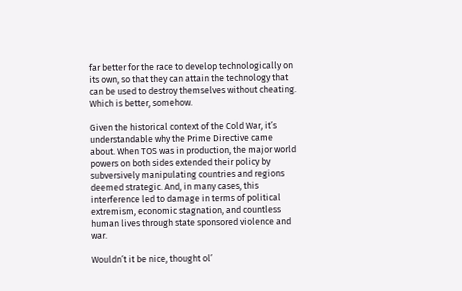far better for the race to develop technologically on its own, so that they can attain the technology that can be used to destroy themselves without cheating. Which is better, somehow.

Given the historical context of the Cold War, it’s understandable why the Prime Directive came about. When TOS was in production, the major world powers on both sides extended their policy by subversively manipulating countries and regions deemed strategic. And, in many cases, this interference led to damage in terms of political extremism, economic stagnation, and countless human lives through state sponsored violence and war.

Wouldn’t it be nice, thought ol’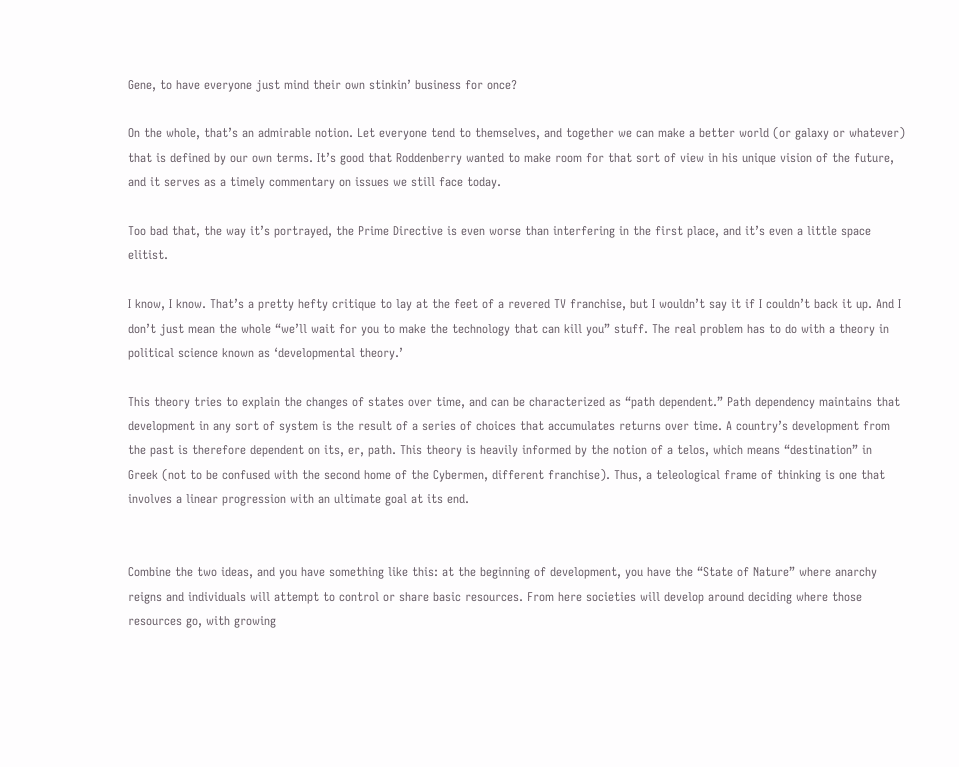Gene, to have everyone just mind their own stinkin’ business for once?

On the whole, that’s an admirable notion. Let everyone tend to themselves, and together we can make a better world (or galaxy or whatever) that is defined by our own terms. It’s good that Roddenberry wanted to make room for that sort of view in his unique vision of the future, and it serves as a timely commentary on issues we still face today.

Too bad that, the way it’s portrayed, the Prime Directive is even worse than interfering in the first place, and it’s even a little space elitist.

I know, I know. That’s a pretty hefty critique to lay at the feet of a revered TV franchise, but I wouldn’t say it if I couldn’t back it up. And I don’t just mean the whole “we’ll wait for you to make the technology that can kill you” stuff. The real problem has to do with a theory in political science known as ‘developmental theory.’

This theory tries to explain the changes of states over time, and can be characterized as “path dependent.” Path dependency maintains that development in any sort of system is the result of a series of choices that accumulates returns over time. A country’s development from the past is therefore dependent on its, er, path. This theory is heavily informed by the notion of a telos, which means “destination” in Greek (not to be confused with the second home of the Cybermen, different franchise). Thus, a teleological frame of thinking is one that involves a linear progression with an ultimate goal at its end.


Combine the two ideas, and you have something like this: at the beginning of development, you have the “State of Nature” where anarchy reigns and individuals will attempt to control or share basic resources. From here societies will develop around deciding where those resources go, with growing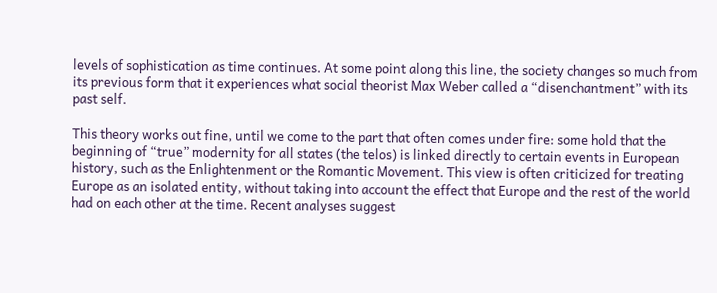levels of sophistication as time continues. At some point along this line, the society changes so much from its previous form that it experiences what social theorist Max Weber called a “disenchantment” with its past self.

This theory works out fine, until we come to the part that often comes under fire: some hold that the beginning of “true” modernity for all states (the telos) is linked directly to certain events in European history, such as the Enlightenment or the Romantic Movement. This view is often criticized for treating Europe as an isolated entity, without taking into account the effect that Europe and the rest of the world had on each other at the time. Recent analyses suggest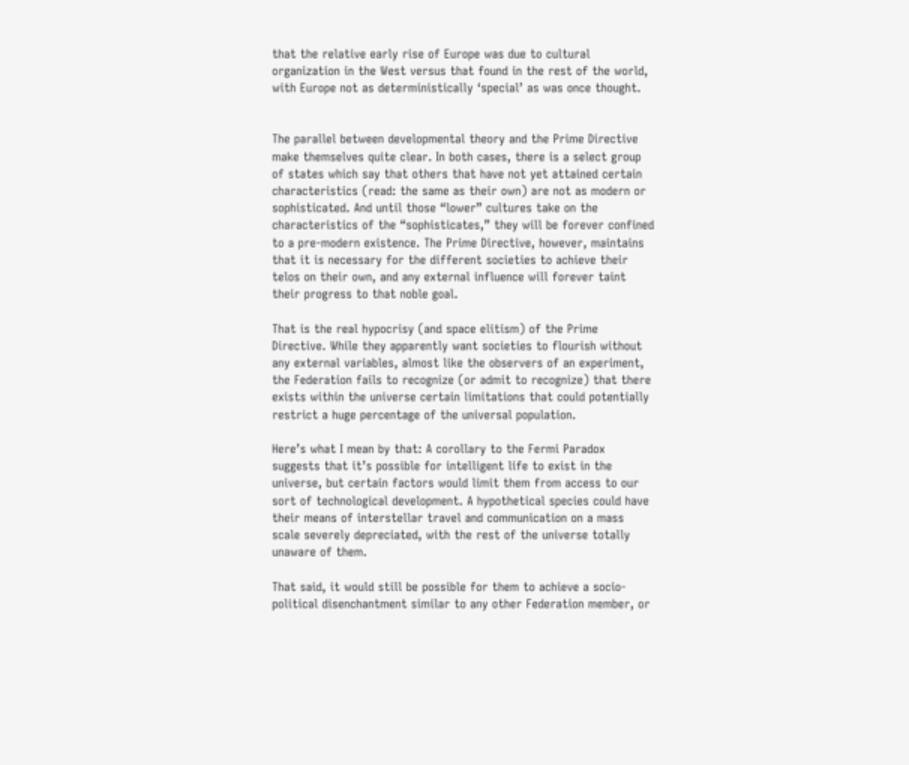that the relative early rise of Europe was due to cultural organization in the West versus that found in the rest of the world, with Europe not as deterministically ‘special’ as was once thought.


The parallel between developmental theory and the Prime Directive make themselves quite clear. In both cases, there is a select group of states which say that others that have not yet attained certain characteristics (read: the same as their own) are not as modern or sophisticated. And until those “lower” cultures take on the characteristics of the “sophisticates,” they will be forever confined to a pre-modern existence. The Prime Directive, however, maintains that it is necessary for the different societies to achieve their telos on their own, and any external influence will forever taint their progress to that noble goal.

That is the real hypocrisy (and space elitism) of the Prime Directive. While they apparently want societies to flourish without any external variables, almost like the observers of an experiment, the Federation fails to recognize (or admit to recognize) that there exists within the universe certain limitations that could potentially restrict a huge percentage of the universal population.

Here’s what I mean by that: A corollary to the Fermi Paradox suggests that it’s possible for intelligent life to exist in the universe, but certain factors would limit them from access to our sort of technological development. A hypothetical species could have their means of interstellar travel and communication on a mass scale severely depreciated, with the rest of the universe totally unaware of them.

That said, it would still be possible for them to achieve a socio-political disenchantment similar to any other Federation member, or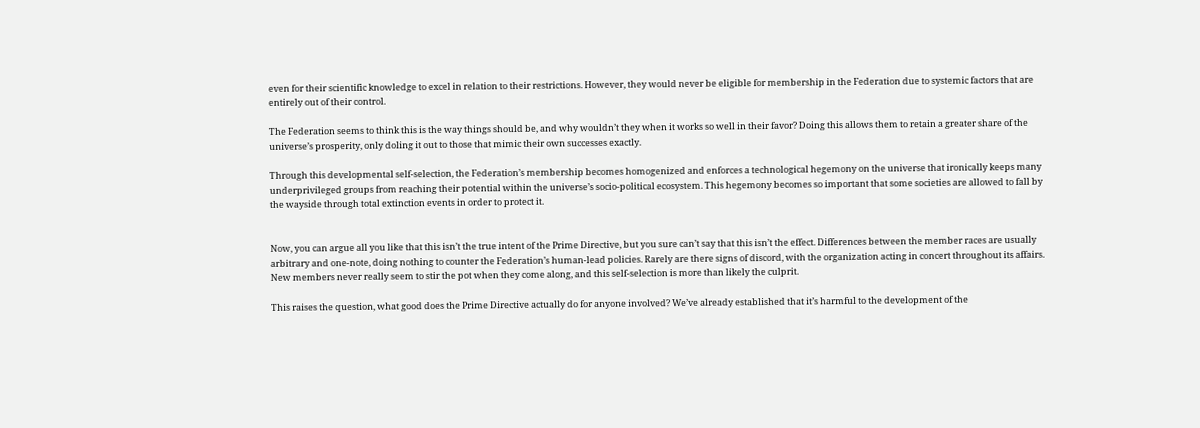even for their scientific knowledge to excel in relation to their restrictions. However, they would never be eligible for membership in the Federation due to systemic factors that are entirely out of their control.

The Federation seems to think this is the way things should be, and why wouldn’t they when it works so well in their favor? Doing this allows them to retain a greater share of the universe’s prosperity, only doling it out to those that mimic their own successes exactly.

Through this developmental self-selection, the Federation’s membership becomes homogenized and enforces a technological hegemony on the universe that ironically keeps many underprivileged groups from reaching their potential within the universe’s socio-political ecosystem. This hegemony becomes so important that some societies are allowed to fall by the wayside through total extinction events in order to protect it.


Now, you can argue all you like that this isn’t the true intent of the Prime Directive, but you sure can’t say that this isn’t the effect. Differences between the member races are usually arbitrary and one-note, doing nothing to counter the Federation’s human-lead policies. Rarely are there signs of discord, with the organization acting in concert throughout its affairs. New members never really seem to stir the pot when they come along, and this self-selection is more than likely the culprit.

This raises the question, what good does the Prime Directive actually do for anyone involved? We’ve already established that it’s harmful to the development of the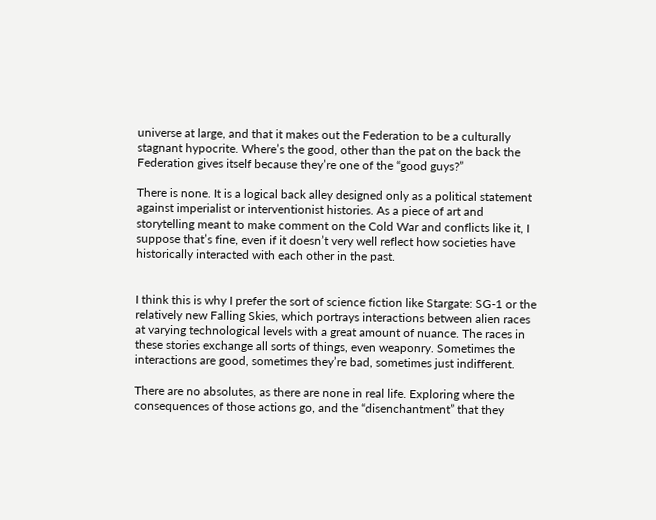universe at large, and that it makes out the Federation to be a culturally stagnant hypocrite. Where’s the good, other than the pat on the back the Federation gives itself because they’re one of the “good guys?”

There is none. It is a logical back alley designed only as a political statement against imperialist or interventionist histories. As a piece of art and storytelling meant to make comment on the Cold War and conflicts like it, I suppose that’s fine, even if it doesn’t very well reflect how societies have historically interacted with each other in the past.


I think this is why I prefer the sort of science fiction like Stargate: SG-1 or the relatively new Falling Skies, which portrays interactions between alien races at varying technological levels with a great amount of nuance. The races in these stories exchange all sorts of things, even weaponry. Sometimes the interactions are good, sometimes they’re bad, sometimes just indifferent.

There are no absolutes, as there are none in real life. Exploring where the consequences of those actions go, and the “disenchantment” that they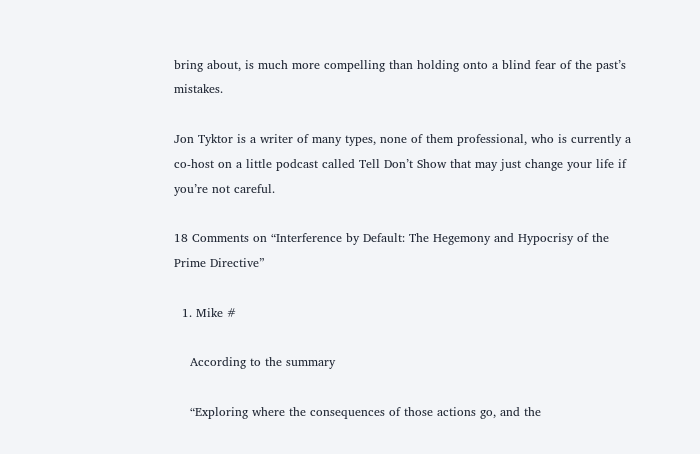bring about, is much more compelling than holding onto a blind fear of the past’s mistakes.

Jon Tyktor is a writer of many types, none of them professional, who is currently a co-host on a little podcast called Tell Don’t Show that may just change your life if you’re not careful.

18 Comments on “Interference by Default: The Hegemony and Hypocrisy of the Prime Directive”

  1. Mike #

    According to the summary

    “Exploring where the consequences of those actions go, and the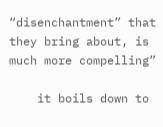“disenchantment” that they bring about, is much more compelling”

    it boils down to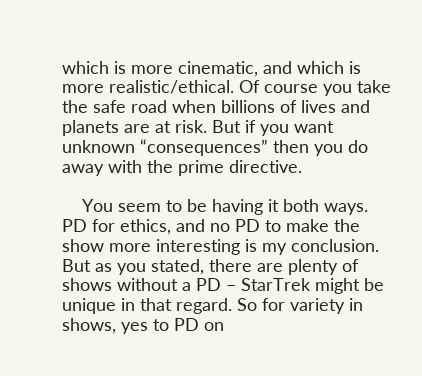which is more cinematic, and which is more realistic/ethical. Of course you take the safe road when billions of lives and planets are at risk. But if you want unknown “consequences” then you do away with the prime directive.

    You seem to be having it both ways. PD for ethics, and no PD to make the show more interesting is my conclusion. But as you stated, there are plenty of shows without a PD – StarTrek might be unique in that regard. So for variety in shows, yes to PD on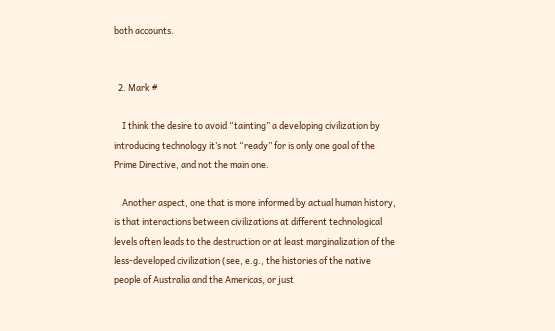both accounts.


  2. Mark #

    I think the desire to avoid “tainting” a developing civilization by introducing technology it’s not “ready” for is only one goal of the Prime Directive, and not the main one.

    Another aspect, one that is more informed by actual human history, is that interactions between civilizations at different technological levels often leads to the destruction or at least marginalization of the less-developed civilization (see, e.g., the histories of the native people of Australia and the Americas, or just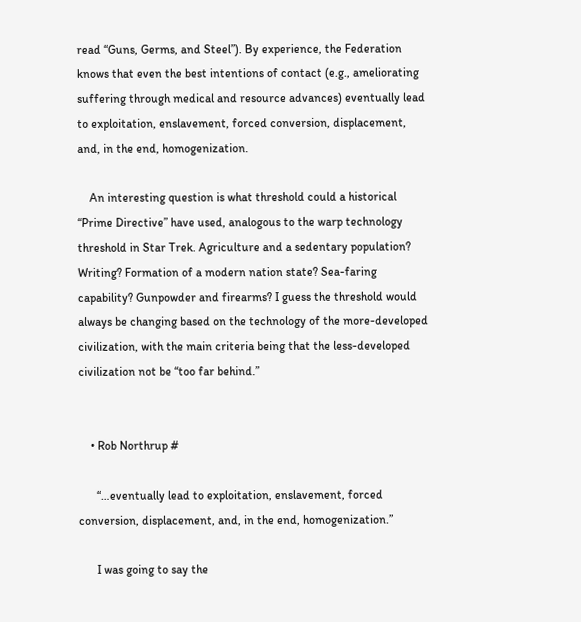read “Guns, Germs, and Steel”). By experience, the Federation knows that even the best intentions of contact (e.g., ameliorating suffering through medical and resource advances) eventually lead to exploitation, enslavement, forced conversion, displacement, and, in the end, homogenization.

    An interesting question is what threshold could a historical “Prime Directive” have used, analogous to the warp technology threshold in Star Trek. Agriculture and a sedentary population? Writing? Formation of a modern nation state? Sea-faring capability? Gunpowder and firearms? I guess the threshold would always be changing based on the technology of the more-developed civilization, with the main criteria being that the less-developed civilization not be “too far behind.”


    • Rob Northrup #

      “…eventually lead to exploitation, enslavement, forced conversion, displacement, and, in the end, homogenization.”

      I was going to say the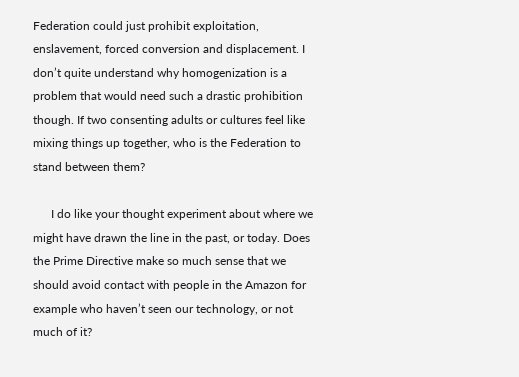Federation could just prohibit exploitation, enslavement, forced conversion and displacement. I don’t quite understand why homogenization is a problem that would need such a drastic prohibition though. If two consenting adults or cultures feel like mixing things up together, who is the Federation to stand between them?

      I do like your thought experiment about where we might have drawn the line in the past, or today. Does the Prime Directive make so much sense that we should avoid contact with people in the Amazon for example who haven’t seen our technology, or not much of it?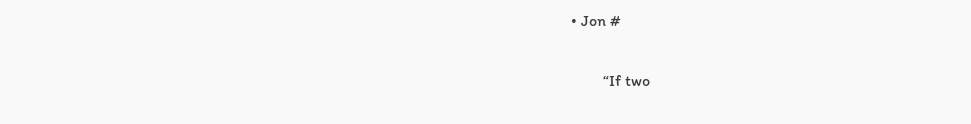• Jon #

        “If two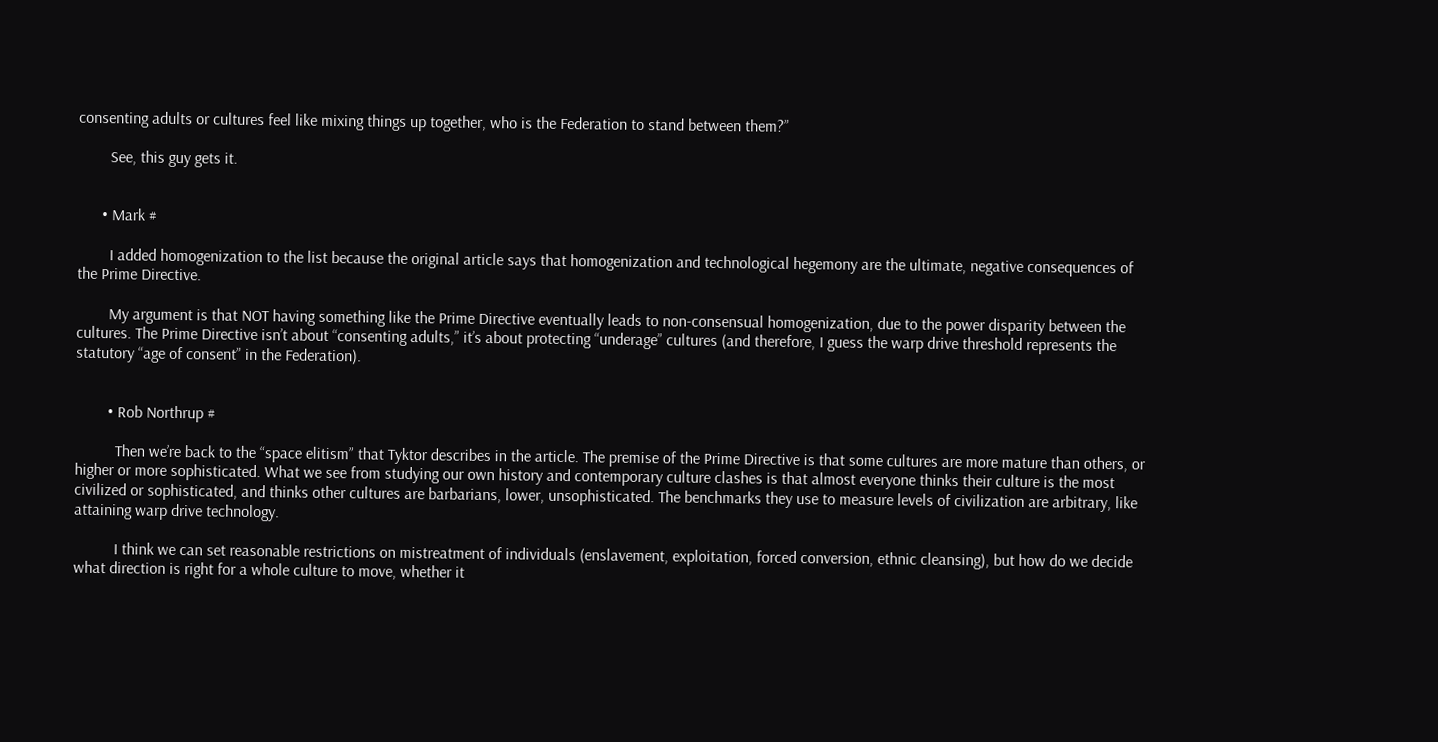consenting adults or cultures feel like mixing things up together, who is the Federation to stand between them?”

        See, this guy gets it.


      • Mark #

        I added homogenization to the list because the original article says that homogenization and technological hegemony are the ultimate, negative consequences of the Prime Directive.

        My argument is that NOT having something like the Prime Directive eventually leads to non-consensual homogenization, due to the power disparity between the cultures. The Prime Directive isn’t about “consenting adults,” it’s about protecting “underage” cultures (and therefore, I guess the warp drive threshold represents the statutory “age of consent” in the Federation).


        • Rob Northrup #

          Then we’re back to the “space elitism” that Tyktor describes in the article. The premise of the Prime Directive is that some cultures are more mature than others, or higher or more sophisticated. What we see from studying our own history and contemporary culture clashes is that almost everyone thinks their culture is the most civilized or sophisticated, and thinks other cultures are barbarians, lower, unsophisticated. The benchmarks they use to measure levels of civilization are arbitrary, like attaining warp drive technology.

          I think we can set reasonable restrictions on mistreatment of individuals (enslavement, exploitation, forced conversion, ethnic cleansing), but how do we decide what direction is right for a whole culture to move, whether it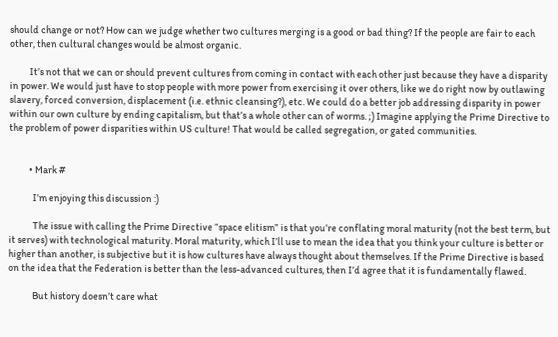should change or not? How can we judge whether two cultures merging is a good or bad thing? If the people are fair to each other, then cultural changes would be almost organic.

          It’s not that we can or should prevent cultures from coming in contact with each other just because they have a disparity in power. We would just have to stop people with more power from exercising it over others, like we do right now by outlawing slavery, forced conversion, displacement (i.e. ethnic cleansing?), etc. We could do a better job addressing disparity in power within our own culture by ending capitalism, but that’s a whole other can of worms. ;) Imagine applying the Prime Directive to the problem of power disparities within US culture! That would be called segregation, or gated communities.


          • Mark #

            I’m enjoying this discussion :)

            The issue with calling the Prime Directive “space elitism” is that you’re conflating moral maturity (not the best term, but it serves) with technological maturity. Moral maturity, which I’ll use to mean the idea that you think your culture is better or higher than another, is subjective but it is how cultures have always thought about themselves. If the Prime Directive is based on the idea that the Federation is better than the less-advanced cultures, then I’d agree that it is fundamentally flawed.

            But history doesn’t care what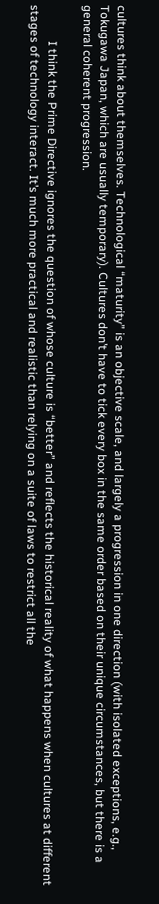cultures think about themselves. Technological “maturity” is an objective scale, and largely a progression in one direction (with isolated exceptions, e.g., Tokugawa Japan, which are usually temporary). Cultures don’t have to tick every box in the same order based on their unique circumstances, but there is a general coherent progression.

            I think the Prime Directive ignores the question of whose culture is “better” and reflects the historical reality of what happens when cultures at different stages of technology interact. It’s much more practical and realistic than relying on a suite of laws to restrict all the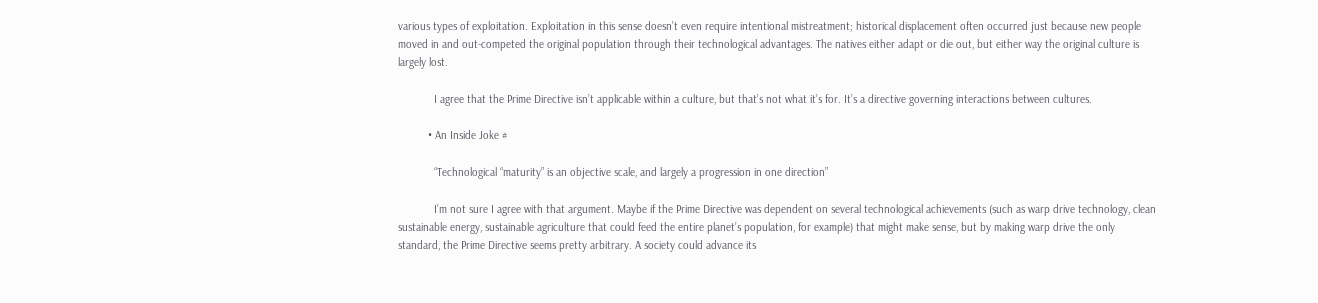various types of exploitation. Exploitation in this sense doesn’t even require intentional mistreatment; historical displacement often occurred just because new people moved in and out-competed the original population through their technological advantages. The natives either adapt or die out, but either way the original culture is largely lost.

            I agree that the Prime Directive isn’t applicable within a culture, but that’s not what it’s for. It’s a directive governing interactions between cultures.

          • An Inside Joke #

            “Technological “maturity” is an objective scale, and largely a progression in one direction”

            I’m not sure I agree with that argument. Maybe if the Prime Directive was dependent on several technological achievements (such as warp drive technology, clean sustainable energy, sustainable agriculture that could feed the entire planet’s population, for example) that might make sense, but by making warp drive the only standard, the Prime Directive seems pretty arbitrary. A society could advance its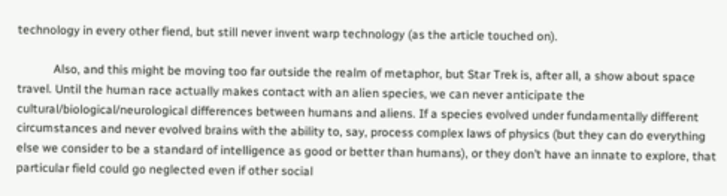technology in every other fiend, but still never invent warp technology (as the article touched on).

            Also, and this might be moving too far outside the realm of metaphor, but Star Trek is, after all, a show about space travel. Until the human race actually makes contact with an alien species, we can never anticipate the cultural/biological/neurological differences between humans and aliens. If a species evolved under fundamentally different circumstances and never evolved brains with the ability to, say, process complex laws of physics (but they can do everything else we consider to be a standard of intelligence as good or better than humans), or they don’t have an innate to explore, that particular field could go neglected even if other social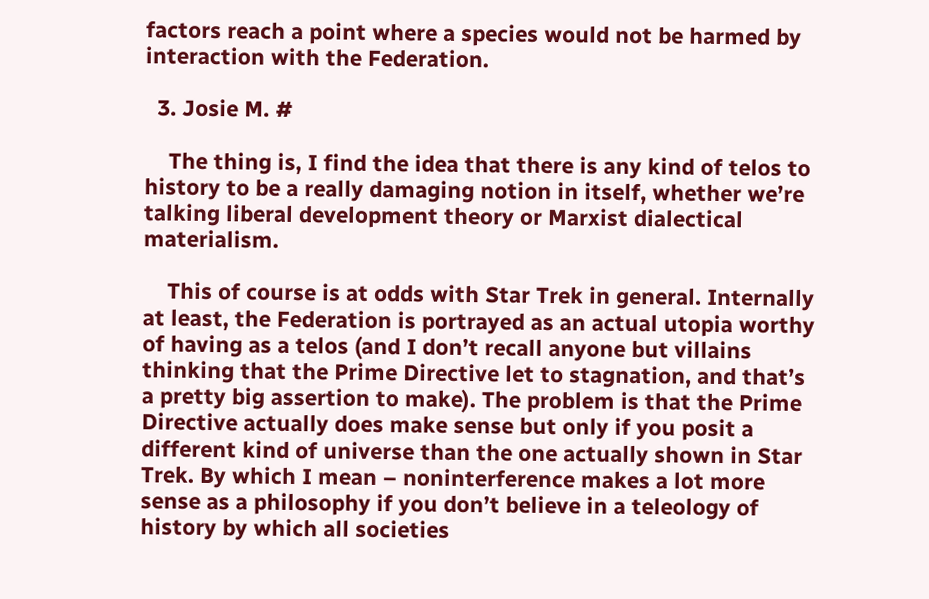factors reach a point where a species would not be harmed by interaction with the Federation.

  3. Josie M. #

    The thing is, I find the idea that there is any kind of telos to history to be a really damaging notion in itself, whether we’re talking liberal development theory or Marxist dialectical materialism.

    This of course is at odds with Star Trek in general. Internally at least, the Federation is portrayed as an actual utopia worthy of having as a telos (and I don’t recall anyone but villains thinking that the Prime Directive let to stagnation, and that’s a pretty big assertion to make). The problem is that the Prime Directive actually does make sense but only if you posit a different kind of universe than the one actually shown in Star Trek. By which I mean – noninterference makes a lot more sense as a philosophy if you don’t believe in a teleology of history by which all societies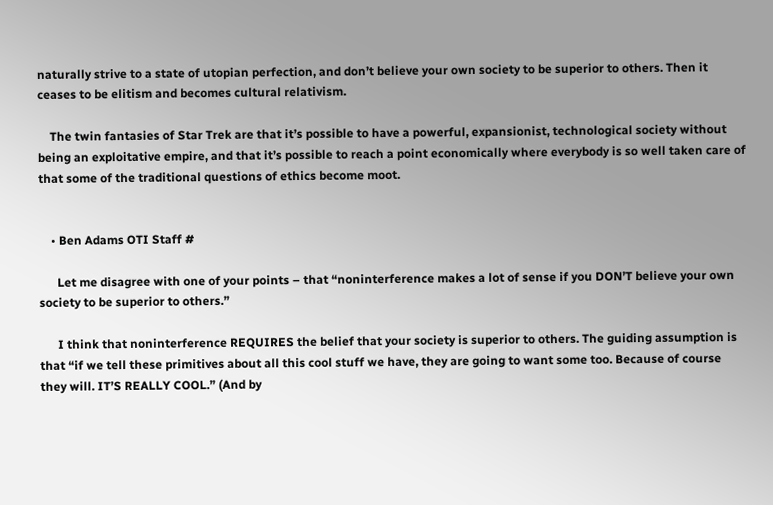naturally strive to a state of utopian perfection, and don’t believe your own society to be superior to others. Then it ceases to be elitism and becomes cultural relativism.

    The twin fantasies of Star Trek are that it’s possible to have a powerful, expansionist, technological society without being an exploitative empire, and that it’s possible to reach a point economically where everybody is so well taken care of that some of the traditional questions of ethics become moot.


    • Ben Adams OTI Staff #

      Let me disagree with one of your points – that “noninterference makes a lot of sense if you DON’T believe your own society to be superior to others.”

      I think that noninterference REQUIRES the belief that your society is superior to others. The guiding assumption is that “if we tell these primitives about all this cool stuff we have, they are going to want some too. Because of course they will. IT’S REALLY COOL.” (And by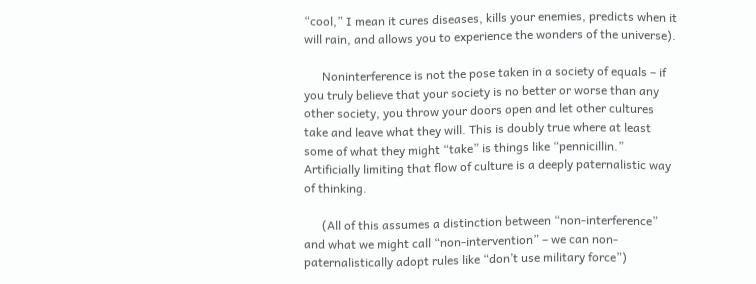“cool,” I mean it cures diseases, kills your enemies, predicts when it will rain, and allows you to experience the wonders of the universe).

      Noninterference is not the pose taken in a society of equals – if you truly believe that your society is no better or worse than any other society, you throw your doors open and let other cultures take and leave what they will. This is doubly true where at least some of what they might “take” is things like “pennicillin.” Artificially limiting that flow of culture is a deeply paternalistic way of thinking.

      (All of this assumes a distinction between “non-interference” and what we might call “non-intervention” – we can non-paternalistically adopt rules like “don’t use military force”)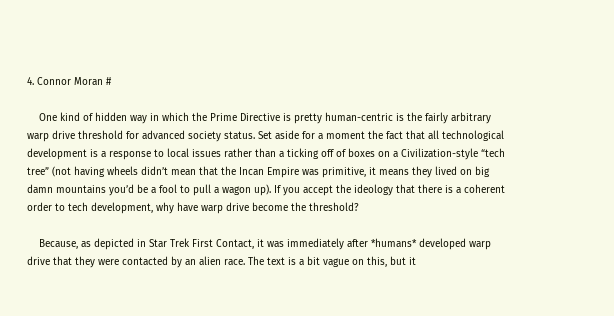4. Connor Moran #

    One kind of hidden way in which the Prime Directive is pretty human-centric is the fairly arbitrary warp drive threshold for advanced society status. Set aside for a moment the fact that all technological development is a response to local issues rather than a ticking off of boxes on a Civilization-style “tech tree” (not having wheels didn’t mean that the Incan Empire was primitive, it means they lived on big damn mountains you’d be a fool to pull a wagon up). If you accept the ideology that there is a coherent order to tech development, why have warp drive become the threshold?

    Because, as depicted in Star Trek First Contact, it was immediately after *humans* developed warp drive that they were contacted by an alien race. The text is a bit vague on this, but it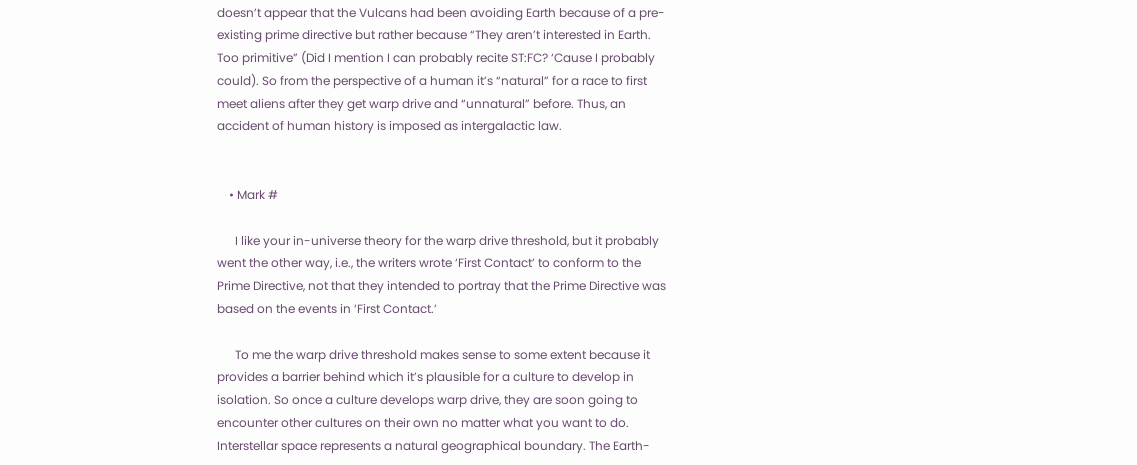doesn’t appear that the Vulcans had been avoiding Earth because of a pre-existing prime directive but rather because “They aren’t interested in Earth. Too primitive” (Did I mention I can probably recite ST:FC? ‘Cause I probably could). So from the perspective of a human it’s “natural” for a race to first meet aliens after they get warp drive and “unnatural” before. Thus, an accident of human history is imposed as intergalactic law.


    • Mark #

      I like your in-universe theory for the warp drive threshold, but it probably went the other way, i.e., the writers wrote ‘First Contact’ to conform to the Prime Directive, not that they intended to portray that the Prime Directive was based on the events in ‘First Contact.’

      To me the warp drive threshold makes sense to some extent because it provides a barrier behind which it’s plausible for a culture to develop in isolation. So once a culture develops warp drive, they are soon going to encounter other cultures on their own no matter what you want to do. Interstellar space represents a natural geographical boundary. The Earth-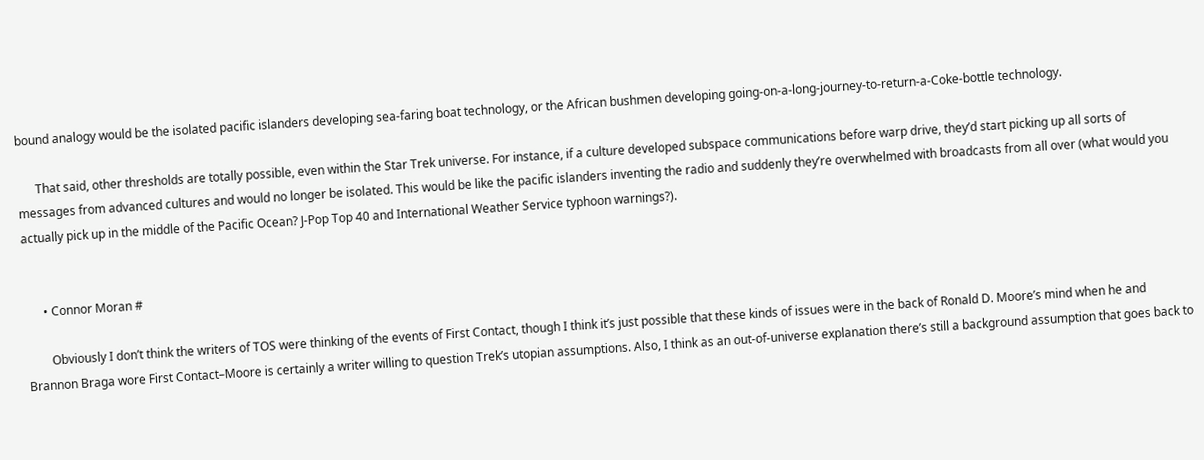bound analogy would be the isolated pacific islanders developing sea-faring boat technology, or the African bushmen developing going-on-a-long-journey-to-return-a-Coke-bottle technology.

      That said, other thresholds are totally possible, even within the Star Trek universe. For instance, if a culture developed subspace communications before warp drive, they’d start picking up all sorts of messages from advanced cultures and would no longer be isolated. This would be like the pacific islanders inventing the radio and suddenly they’re overwhelmed with broadcasts from all over (what would you actually pick up in the middle of the Pacific Ocean? J-Pop Top 40 and International Weather Service typhoon warnings?).


      • Connor Moran #

        Obviously I don’t think the writers of TOS were thinking of the events of First Contact, though I think it’s just possible that these kinds of issues were in the back of Ronald D. Moore’s mind when he and Brannon Braga wore First Contact–Moore is certainly a writer willing to question Trek’s utopian assumptions. Also, I think as an out-of-universe explanation there’s still a background assumption that goes back to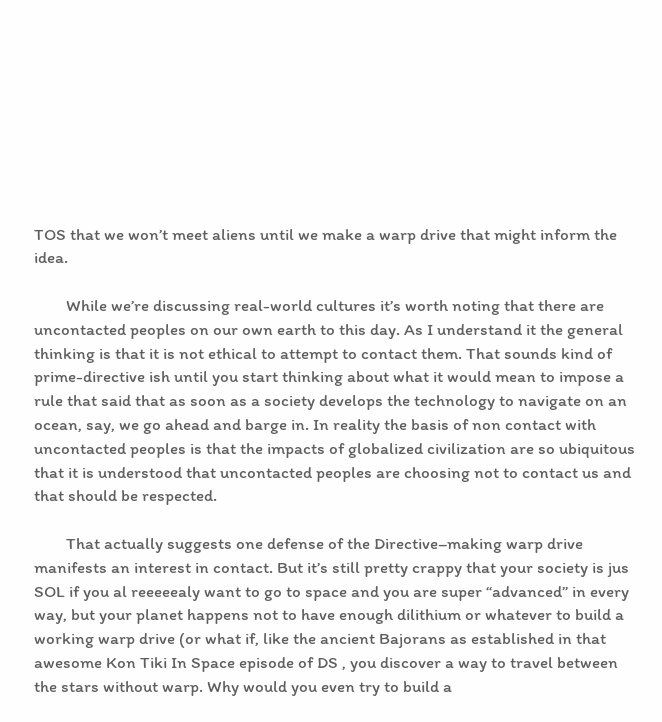TOS that we won’t meet aliens until we make a warp drive that might inform the idea.

        While we’re discussing real-world cultures it’s worth noting that there are uncontacted peoples on our own earth to this day. As I understand it the general thinking is that it is not ethical to attempt to contact them. That sounds kind of prime-directive ish until you start thinking about what it would mean to impose a rule that said that as soon as a society develops the technology to navigate on an ocean, say, we go ahead and barge in. In reality the basis of non contact with uncontacted peoples is that the impacts of globalized civilization are so ubiquitous that it is understood that uncontacted peoples are choosing not to contact us and that should be respected.

        That actually suggests one defense of the Directive–making warp drive manifests an interest in contact. But it’s still pretty crappy that your society is jus SOL if you al reeeeealy want to go to space and you are super “advanced” in every way, but your planet happens not to have enough dilithium or whatever to build a working warp drive (or what if, like the ancient Bajorans as established in that awesome Kon Tiki In Space episode of DS , you discover a way to travel between the stars without warp. Why would you even try to build a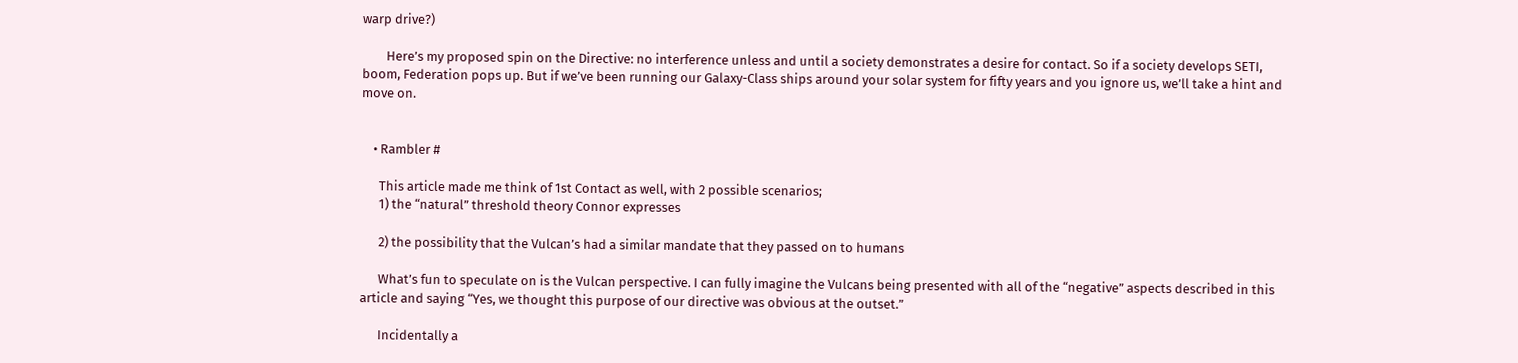warp drive?)

        Here’s my proposed spin on the Directive: no interference unless and until a society demonstrates a desire for contact. So if a society develops SETI, boom, Federation pops up. But if we’ve been running our Galaxy-Class ships around your solar system for fifty years and you ignore us, we’ll take a hint and move on.


    • Rambler #

      This article made me think of 1st Contact as well, with 2 possible scenarios;
      1) the “natural” threshold theory Connor expresses

      2) the possibility that the Vulcan’s had a similar mandate that they passed on to humans

      What’s fun to speculate on is the Vulcan perspective. I can fully imagine the Vulcans being presented with all of the “negative” aspects described in this article and saying “Yes, we thought this purpose of our directive was obvious at the outset.”

      Incidentally a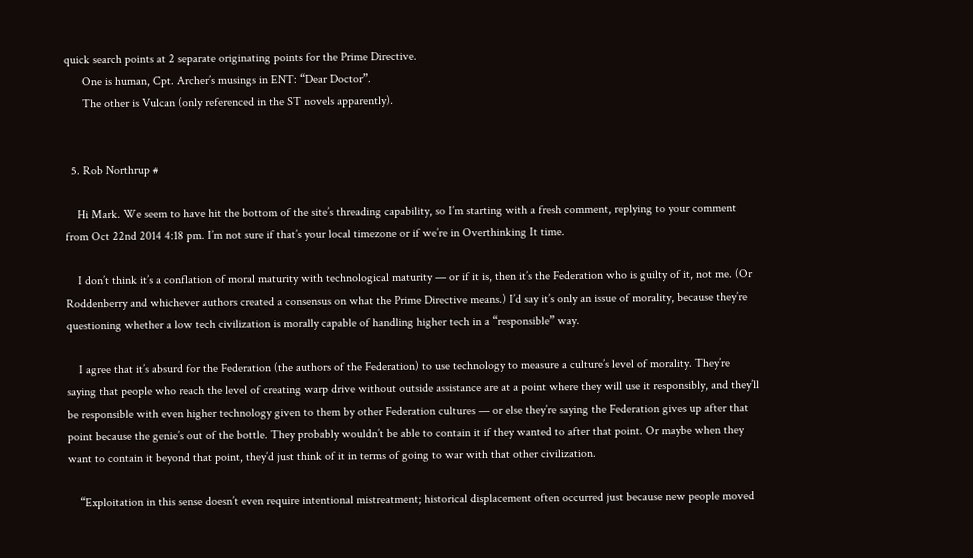quick search points at 2 separate originating points for the Prime Directive.
      One is human, Cpt. Archer’s musings in ENT: “Dear Doctor”.
      The other is Vulcan (only referenced in the ST novels apparently).


  5. Rob Northrup #

    Hi Mark. We seem to have hit the bottom of the site’s threading capability, so I’m starting with a fresh comment, replying to your comment from Oct 22nd 2014 4:18 pm. I’m not sure if that’s your local timezone or if we’re in Overthinking It time.

    I don’t think it’s a conflation of moral maturity with technological maturity — or if it is, then it’s the Federation who is guilty of it, not me. (Or Roddenberry and whichever authors created a consensus on what the Prime Directive means.) I’d say it’s only an issue of morality, because they’re questioning whether a low tech civilization is morally capable of handling higher tech in a “responsible” way.

    I agree that it’s absurd for the Federation (the authors of the Federation) to use technology to measure a culture’s level of morality. They’re saying that people who reach the level of creating warp drive without outside assistance are at a point where they will use it responsibly, and they’ll be responsible with even higher technology given to them by other Federation cultures — or else they’re saying the Federation gives up after that point because the genie’s out of the bottle. They probably wouldn’t be able to contain it if they wanted to after that point. Or maybe when they want to contain it beyond that point, they’d just think of it in terms of going to war with that other civilization.

    “Exploitation in this sense doesn’t even require intentional mistreatment; historical displacement often occurred just because new people moved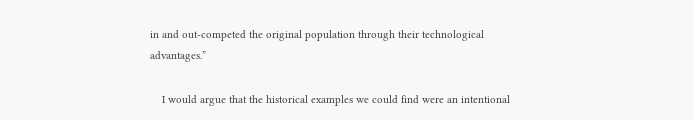in and out-competed the original population through their technological advantages.”

    I would argue that the historical examples we could find were an intentional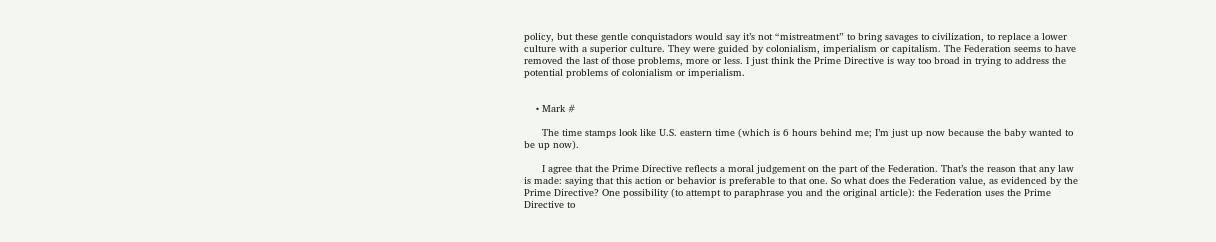policy, but these gentle conquistadors would say it’s not “mistreatment” to bring savages to civilization, to replace a lower culture with a superior culture. They were guided by colonialism, imperialism or capitalism. The Federation seems to have removed the last of those problems, more or less. I just think the Prime Directive is way too broad in trying to address the potential problems of colonialism or imperialism.


    • Mark #

      The time stamps look like U.S. eastern time (which is 6 hours behind me; I’m just up now because the baby wanted to be up now).

      I agree that the Prime Directive reflects a moral judgement on the part of the Federation. That’s the reason that any law is made: saying that this action or behavior is preferable to that one. So what does the Federation value, as evidenced by the Prime Directive? One possibility (to attempt to paraphrase you and the original article): the Federation uses the Prime Directive to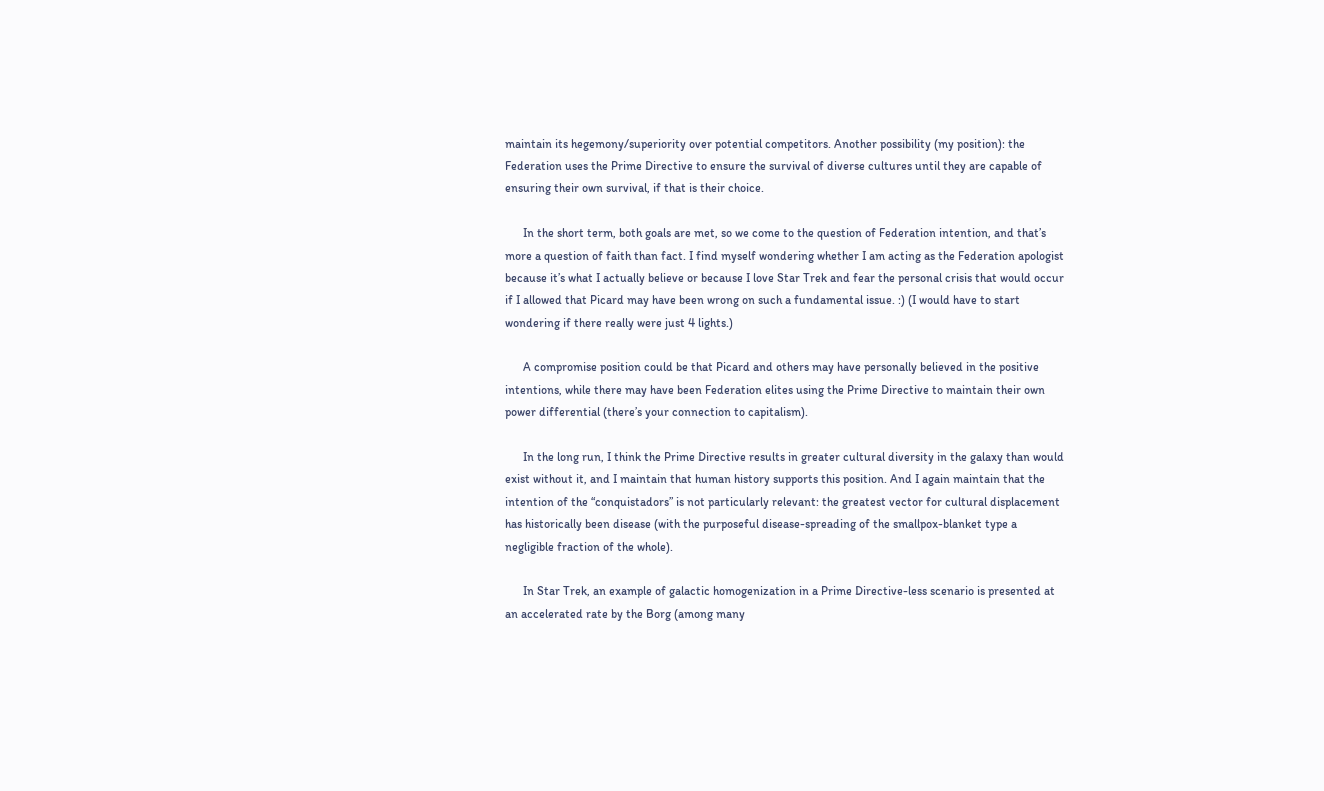maintain its hegemony/superiority over potential competitors. Another possibility (my position): the Federation uses the Prime Directive to ensure the survival of diverse cultures until they are capable of ensuring their own survival, if that is their choice.

      In the short term, both goals are met, so we come to the question of Federation intention, and that’s more a question of faith than fact. I find myself wondering whether I am acting as the Federation apologist because it’s what I actually believe or because I love Star Trek and fear the personal crisis that would occur if I allowed that Picard may have been wrong on such a fundamental issue. :) (I would have to start wondering if there really were just 4 lights.)

      A compromise position could be that Picard and others may have personally believed in the positive intentions, while there may have been Federation elites using the Prime Directive to maintain their own power differential (there’s your connection to capitalism).

      In the long run, I think the Prime Directive results in greater cultural diversity in the galaxy than would exist without it, and I maintain that human history supports this position. And I again maintain that the intention of the “conquistadors” is not particularly relevant: the greatest vector for cultural displacement has historically been disease (with the purposeful disease-spreading of the smallpox-blanket type a negligible fraction of the whole).

      In Star Trek, an example of galactic homogenization in a Prime Directive-less scenario is presented at an accelerated rate by the Borg (among many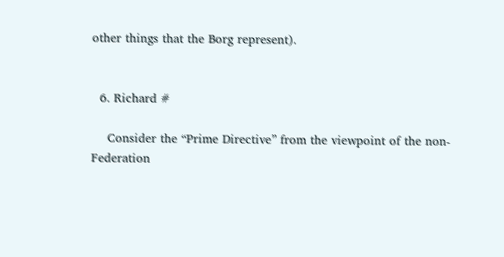other things that the Borg represent).


  6. Richard #

    Consider the “Prime Directive” from the viewpoint of the non-Federation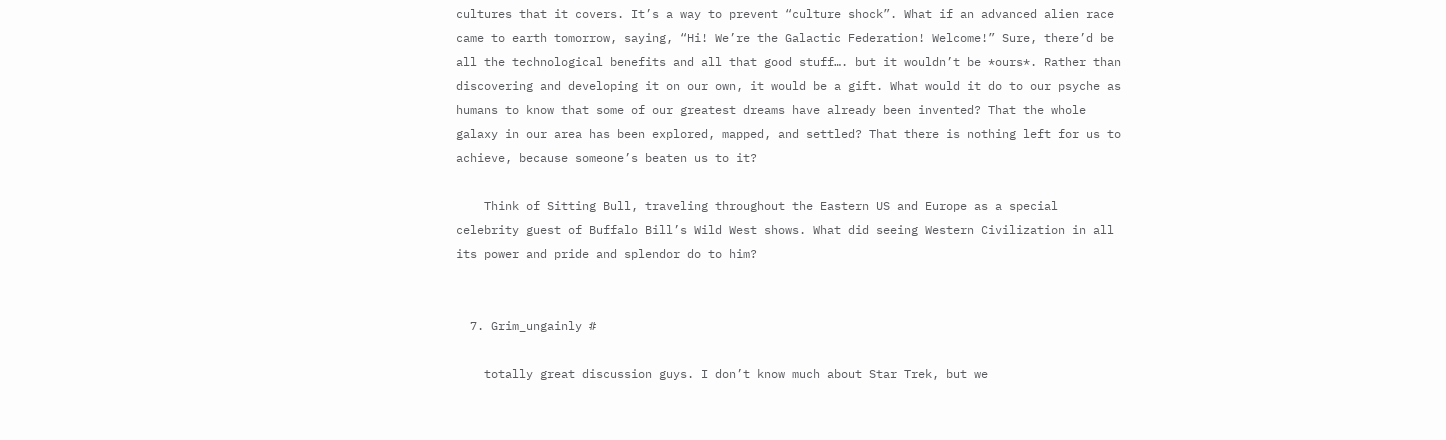cultures that it covers. It’s a way to prevent “culture shock”. What if an advanced alien race came to earth tomorrow, saying, “Hi! We’re the Galactic Federation! Welcome!” Sure, there’d be all the technological benefits and all that good stuff…. but it wouldn’t be *ours*. Rather than discovering and developing it on our own, it would be a gift. What would it do to our psyche as humans to know that some of our greatest dreams have already been invented? That the whole galaxy in our area has been explored, mapped, and settled? That there is nothing left for us to achieve, because someone’s beaten us to it?

    Think of Sitting Bull, traveling throughout the Eastern US and Europe as a special celebrity guest of Buffalo Bill’s Wild West shows. What did seeing Western Civilization in all its power and pride and splendor do to him?


  7. Grim_ungainly #

    totally great discussion guys. I don’t know much about Star Trek, but we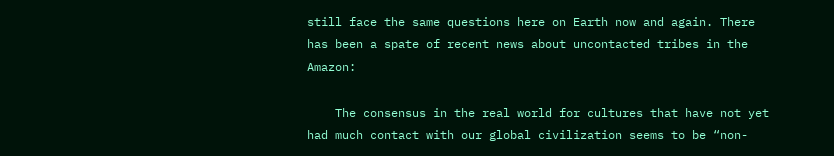still face the same questions here on Earth now and again. There has been a spate of recent news about uncontacted tribes in the Amazon:

    The consensus in the real world for cultures that have not yet had much contact with our global civilization seems to be “non-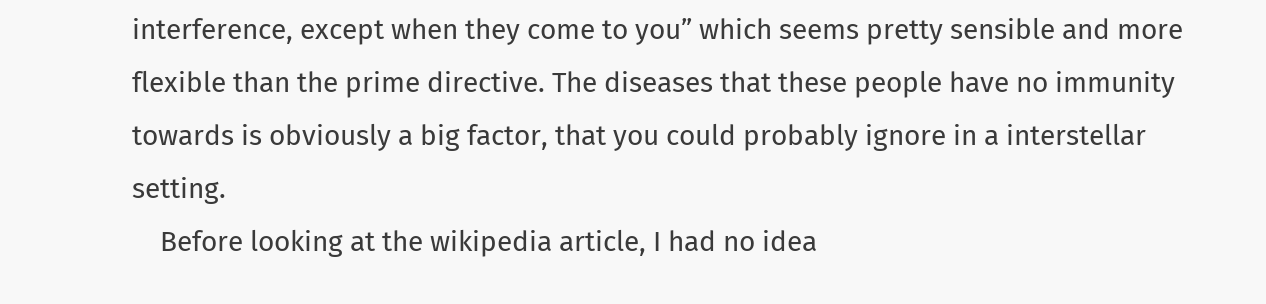interference, except when they come to you” which seems pretty sensible and more flexible than the prime directive. The diseases that these people have no immunity towards is obviously a big factor, that you could probably ignore in a interstellar setting.
    Before looking at the wikipedia article, I had no idea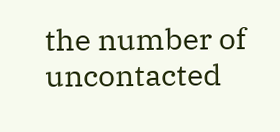the number of uncontacted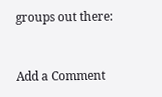groups out there:


Add a Comment